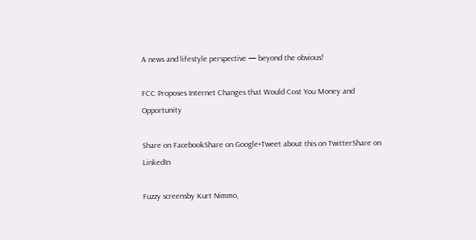A news and lifestyle perspective — beyond the obvious!

FCC Proposes Internet Changes that Would Cost You Money and Opportunity

Share on FacebookShare on Google+Tweet about this on TwitterShare on LinkedIn

Fuzzy screensby Kurt Nimmo,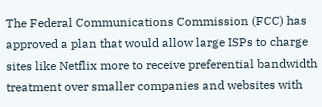The Federal Communications Commission (FCC) has approved a plan that would allow large ISPs to charge sites like Netflix more to receive preferential bandwidth treatment over smaller companies and websites with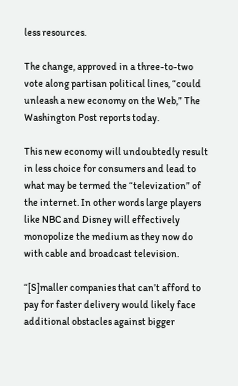less resources.

The change, approved in a three-to-two vote along partisan political lines, “could unleash a new economy on the Web,” The Washington Post reports today.

This new economy will undoubtedly result in less choice for consumers and lead to what may be termed the “televization” of the internet. In other words large players like NBC and Disney will effectively monopolize the medium as they now do with cable and broadcast television.

“[S]maller companies that can’t afford to pay for faster delivery would likely face additional obstacles against bigger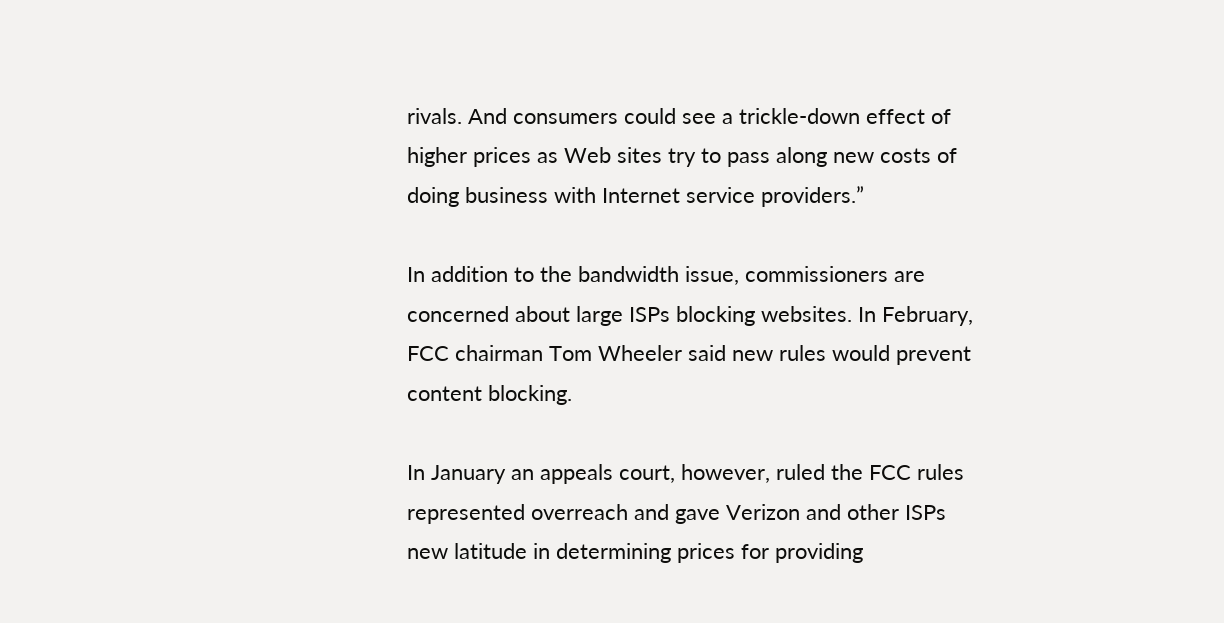rivals. And consumers could see a trickle-down effect of higher prices as Web sites try to pass along new costs of doing business with Internet service providers.”

In addition to the bandwidth issue, commissioners are concerned about large ISPs blocking websites. In February, FCC chairman Tom Wheeler said new rules would prevent content blocking.

In January an appeals court, however, ruled the FCC rules represented overreach and gave Verizon and other ISPs new latitude in determining prices for providing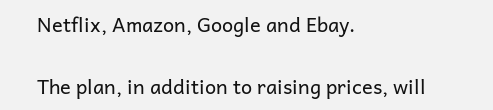Netflix, Amazon, Google and Ebay.

The plan, in addition to raising prices, will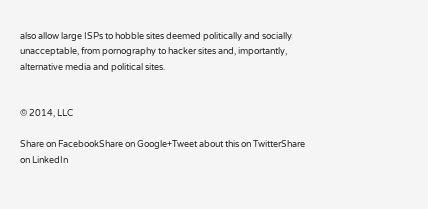also allow large ISPs to hobble sites deemed politically and socially unacceptable, from pornography to hacker sites and, importantly, alternative media and political sites.


© 2014, LLC

Share on FacebookShare on Google+Tweet about this on TwitterShare on LinkedIn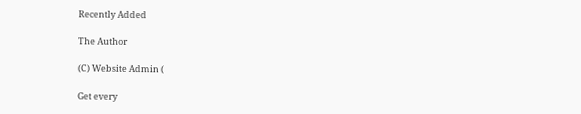Recently Added

The Author

(C) Website Admin (

Get every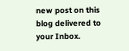new post on this blog delivered to your Inbox.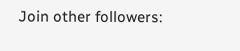Join other followers: